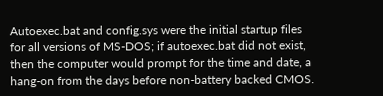Autoexec.bat and config.sys were the initial startup files for all versions of MS-DOS; if autoexec.bat did not exist, then the computer would prompt for the time and date, a hang-on from the days before non-battery backed CMOS.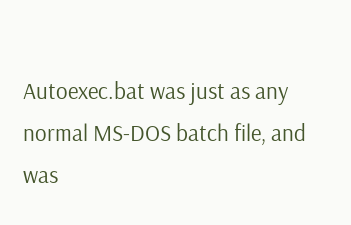Autoexec.bat was just as any normal MS-DOS batch file, and was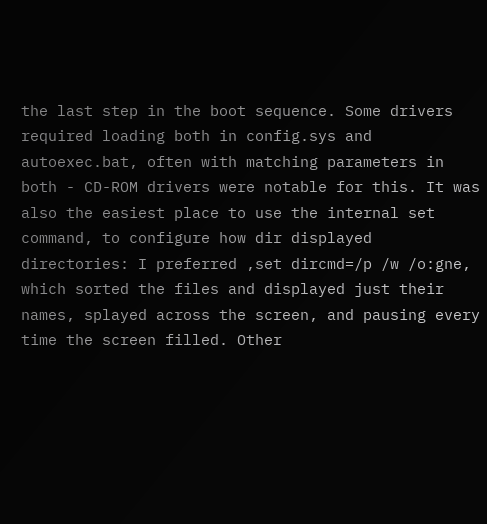the last step in the boot sequence. Some drivers required loading both in config.sys and autoexec.bat, often with matching parameters in both - CD-ROM drivers were notable for this. It was also the easiest place to use the internal set command, to configure how dir displayed directories: I preferred ,set dircmd=/p /w /o:gne, which sorted the files and displayed just their names, splayed across the screen, and pausing every time the screen filled. Other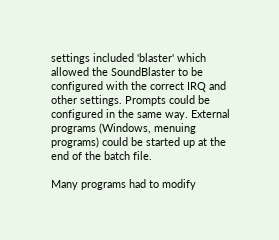settings included 'blaster' which allowed the SoundBlaster to be configured with the correct IRQ and other settings. Prompts could be configured in the same way. External programs (Windows, menuing programs) could be started up at the end of the batch file.

Many programs had to modify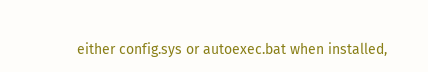either config.sys or autoexec.bat when installed,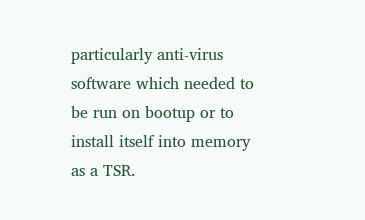particularly anti-virus software which needed to be run on bootup or to install itself into memory as a TSR.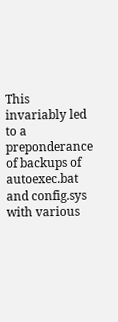This invariably led to a preponderance of backups of autoexec.bat and config.sys with various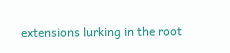extensions lurking in the root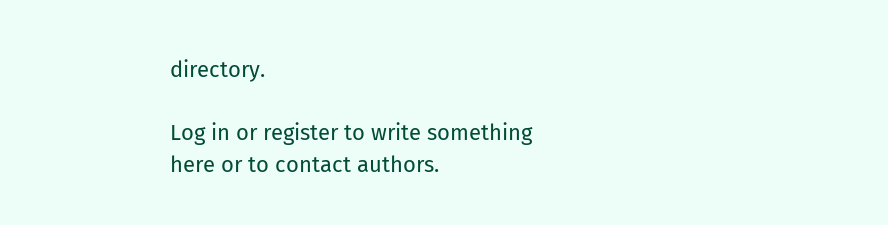directory.

Log in or register to write something here or to contact authors.